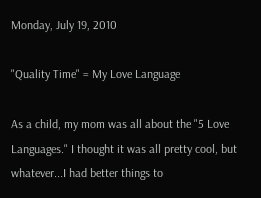Monday, July 19, 2010

"Quality Time" = My Love Language

As a child, my mom was all about the "5 Love Languages." I thought it was all pretty cool, but whatever...I had better things to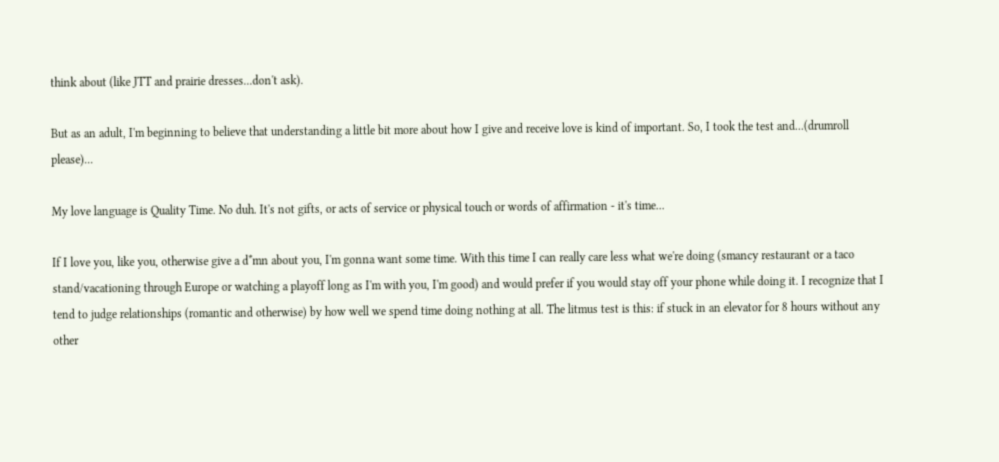think about (like JTT and prairie dresses...don't ask).

But as an adult, I'm beginning to believe that understanding a little bit more about how I give and receive love is kind of important. So, I took the test and...(drumroll please)...

My love language is Quality Time. No duh. It's not gifts, or acts of service or physical touch or words of affirmation - it's time...

If I love you, like you, otherwise give a d*mn about you, I'm gonna want some time. With this time I can really care less what we're doing (smancy restaurant or a taco stand/vacationing through Europe or watching a playoff long as I'm with you, I'm good) and would prefer if you would stay off your phone while doing it. I recognize that I tend to judge relationships (romantic and otherwise) by how well we spend time doing nothing at all. The litmus test is this: if stuck in an elevator for 8 hours without any other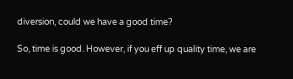diversion, could we have a good time?

So, time is good. However, if you eff up quality time, we are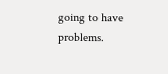going to have problems.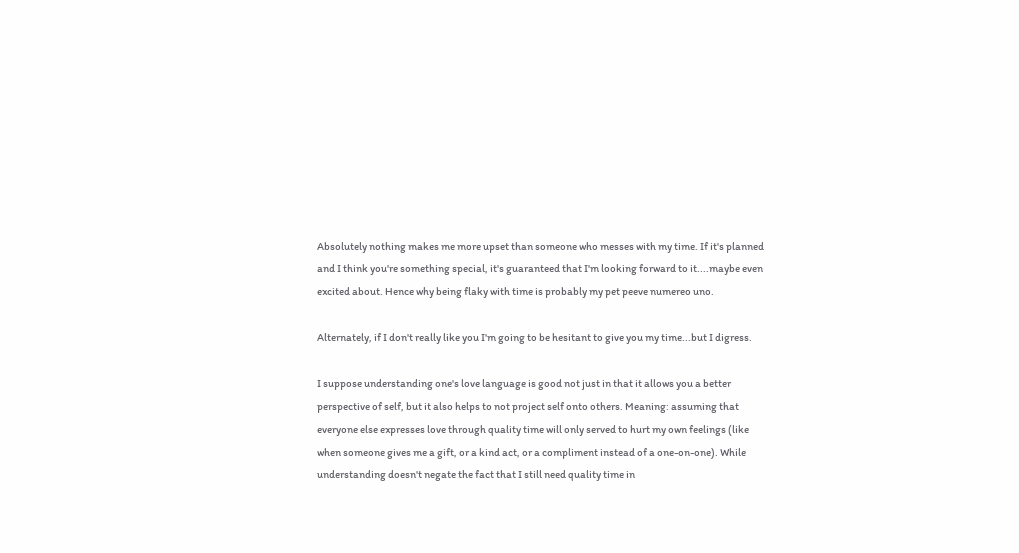Absolutely nothing makes me more upset than someone who messes with my time. If it's planned and I think you're something special, it's guaranteed that I'm looking forward to it....maybe even excited about. Hence why being flaky with time is probably my pet peeve numereo uno.

Alternately, if I don't really like you I'm going to be hesitant to give you my time...but I digress.

I suppose understanding one's love language is good not just in that it allows you a better perspective of self, but it also helps to not project self onto others. Meaning: assuming that everyone else expresses love through quality time will only served to hurt my own feelings (like when someone gives me a gift, or a kind act, or a compliment instead of a one-on-one). While understanding doesn't negate the fact that I still need quality time in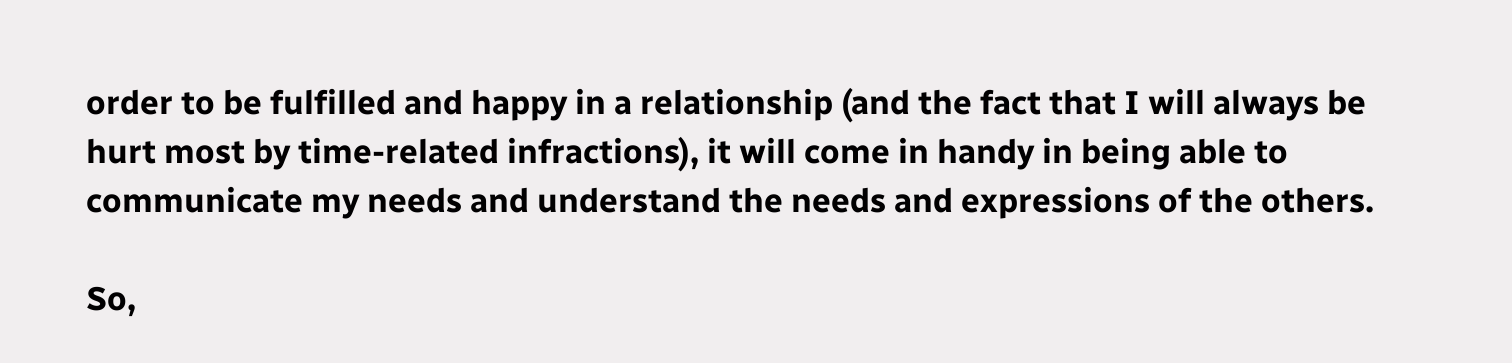order to be fulfilled and happy in a relationship (and the fact that I will always be hurt most by time-related infractions), it will come in handy in being able to communicate my needs and understand the needs and expressions of the others.

So,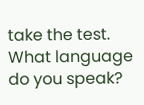take the test. What language do you speak?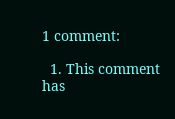1 comment:

  1. This comment has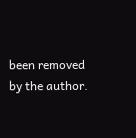been removed by the author.